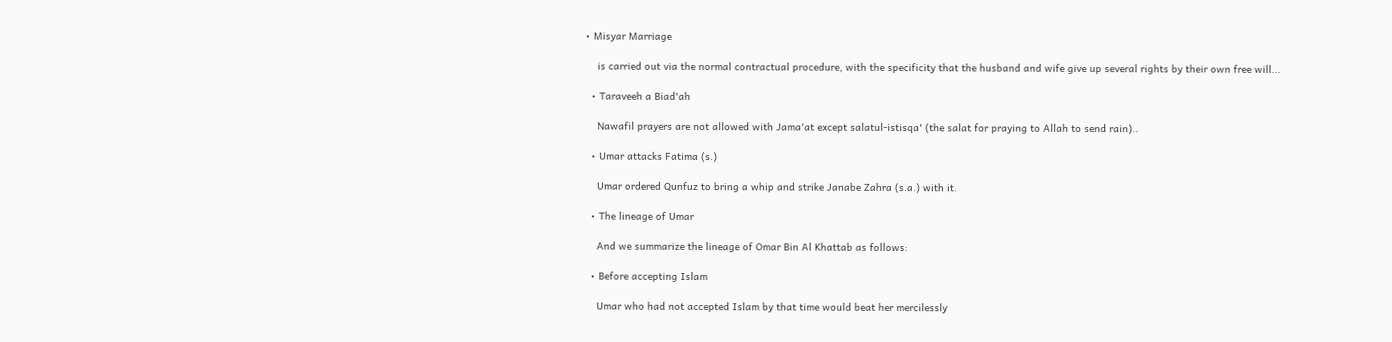• Misyar Marriage

    is carried out via the normal contractual procedure, with the specificity that the husband and wife give up several rights by their own free will...

  • Taraveeh a Biad'ah

    Nawafil prayers are not allowed with Jama'at except salatul-istisqa' (the salat for praying to Allah to send rain)..

  • Umar attacks Fatima (s.)

    Umar ordered Qunfuz to bring a whip and strike Janabe Zahra (s.a.) with it.

  • The lineage of Umar

    And we summarize the lineage of Omar Bin Al Khattab as follows:

  • Before accepting Islam

    Umar who had not accepted Islam by that time would beat her mercilessly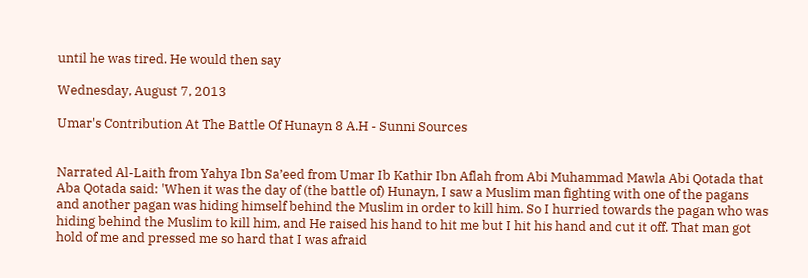until he was tired. He would then say

Wednesday, August 7, 2013

Umar's Contribution At The Battle Of Hunayn 8 A.H - Sunni Sources


Narrated Al-Laith from Yahya Ibn Sa’eed from Umar Ib Kathir Ibn Aflah from Abi Muhammad Mawla Abi Qotada that Aba Qotada said: 'When it was the day of (the battle of) Hunayn, I saw a Muslim man fighting with one of the pagans and another pagan was hiding himself behind the Muslim in order to kill him. So I hurried towards the pagan who was hiding behind the Muslim to kill him, and He raised his hand to hit me but I hit his hand and cut it off. That man got hold of me and pressed me so hard that I was afraid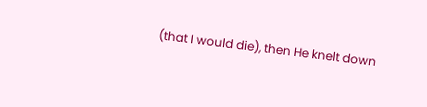(that I would die), then He knelt down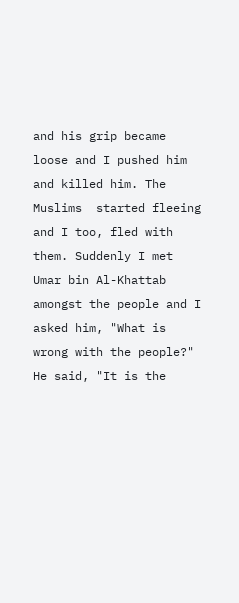and his grip became loose and I pushed him and killed him. The Muslims  started fleeing and I too, fled with them. Suddenly I met Umar bin Al-Khattab amongst the people and I asked him, "What is wrong with the people?" He said, "It is the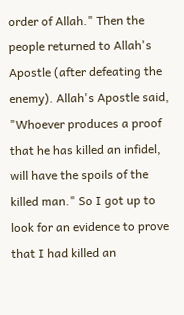order of Allah." Then the people returned to Allah's Apostle (after defeating the enemy). Allah's Apostle said, "Whoever produces a proof that he has killed an infidel, will have the spoils of the killed man." So I got up to look for an evidence to prove that I had killed an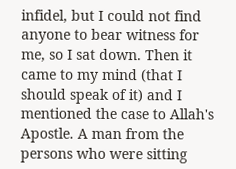infidel, but I could not find anyone to bear witness for me, so I sat down. Then it came to my mind (that I should speak of it) and I mentioned the case to Allah's Apostle. A man from the persons who were sitting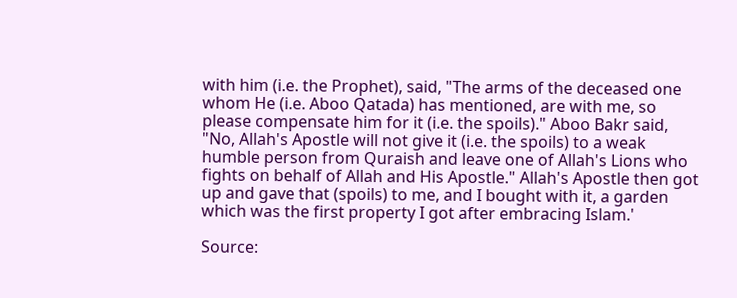with him (i.e. the Prophet), said, "The arms of the deceased one whom He (i.e. Aboo Qatada) has mentioned, are with me, so please compensate him for it (i.e. the spoils)." Aboo Bakr said, "No, Allah's Apostle will not give it (i.e. the spoils) to a weak humble person from Quraish and leave one of Allah's Lions who fights on behalf of Allah and His Apostle." Allah's Apostle then got up and gave that (spoils) to me, and I bought with it, a garden which was the first property I got after embracing Islam.'

Source: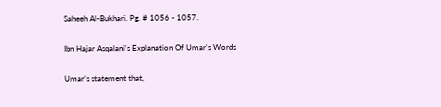Saheeh Al-Bukhari. Pg. # 1056 - 1057.

Ibn Hajar Asqalani's Explanation Of Umar's Words

Umar’s statement that,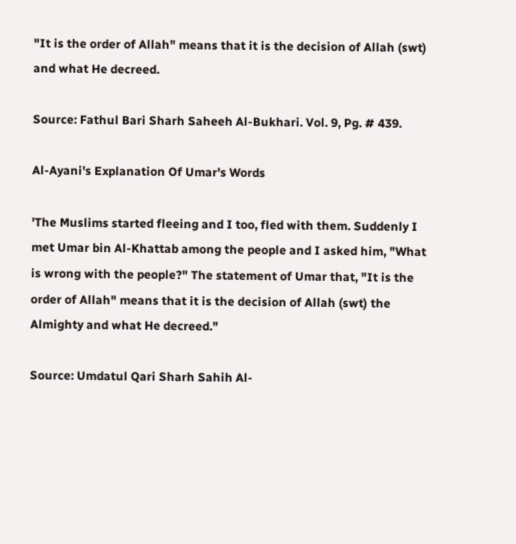"It is the order of Allah" means that it is the decision of Allah (swt) and what He decreed.

Source: Fathul Bari Sharh Saheeh Al-Bukhari. Vol. 9, Pg. # 439.

Al-Ayani's Explanation Of Umar's Words

'The Muslims started fleeing and I too, fled with them. Suddenly I met Umar bin Al-Khattab among the people and I asked him, "What is wrong with the people?" The statement of Umar that, "It is the order of Allah" means that it is the decision of Allah (swt) the Almighty and what He decreed."

Source: Umdatul Qari Sharh Sahih Al-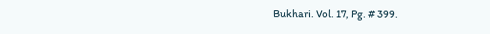Bukhari. Vol. 17, Pg. # 399.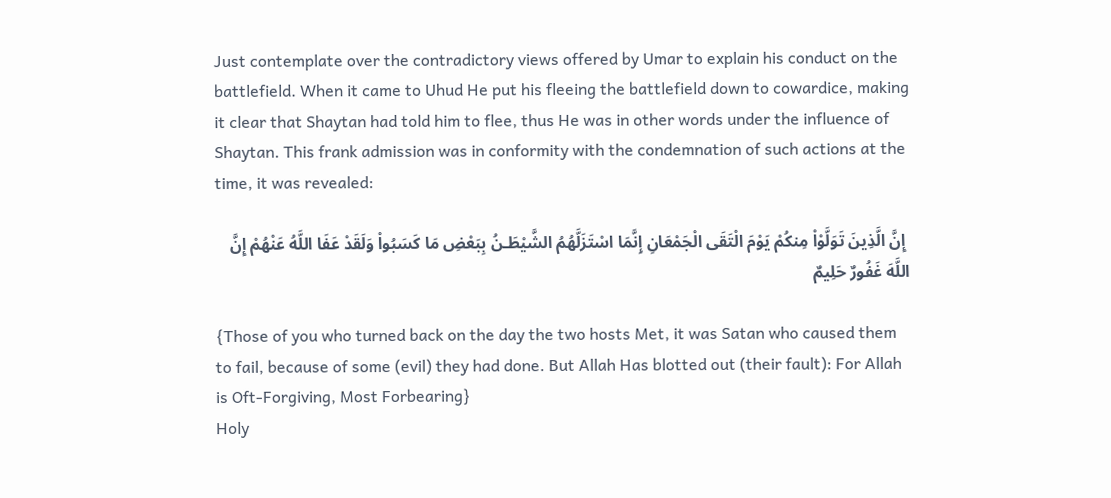Just contemplate over the contradictory views offered by Umar to explain his conduct on the battlefield. When it came to Uhud He put his fleeing the battlefield down to cowardice, making it clear that Shaytan had told him to flee, thus He was in other words under the influence of Shaytan. This frank admission was in conformity with the condemnation of such actions at the time, it was revealed:

 إِنَّ الَّذِينَ تَوَلَّوْاْ مِنكُمْ يَوْمَ الْتَقَى الْجَمْعَانِ إِنَّمَا اسْتَزَلَّهُمُ الشَّيْطَـنُ بِبَعْضِ مَا كَسَبُواْ وَلَقَدْ عَفَا اللَّهُ عَنْهُمْ إِنَّ اللَّهَ غَفُورٌ حَلِيمٌ

{Those of you who turned back on the day the two hosts Met, it was Satan who caused them to fail, because of some (evil) they had done. But Allah Has blotted out (their fault): For Allah is Oft-Forgiving, Most Forbearing}
Holy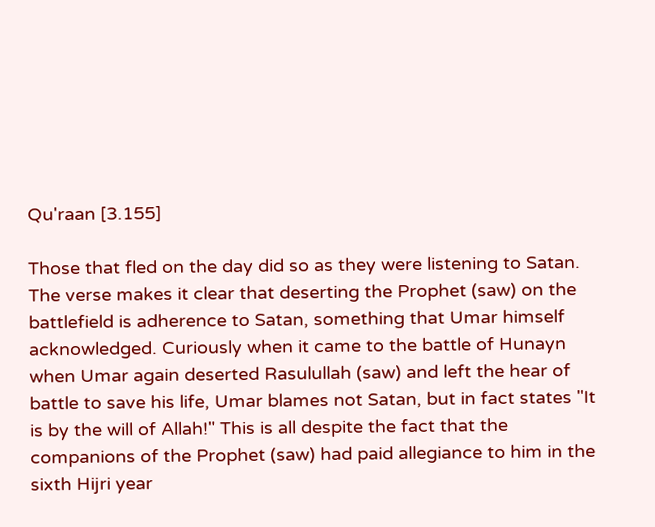Qu'raan [3.155]

Those that fled on the day did so as they were listening to Satan. The verse makes it clear that deserting the Prophet (saw) on the battlefield is adherence to Satan, something that Umar himself acknowledged. Curiously when it came to the battle of Hunayn when Umar again deserted Rasulullah (saw) and left the hear of battle to save his life, Umar blames not Satan, but in fact states "It is by the will of Allah!" This is all despite the fact that the companions of the Prophet (saw) had paid allegiance to him in the sixth Hijri year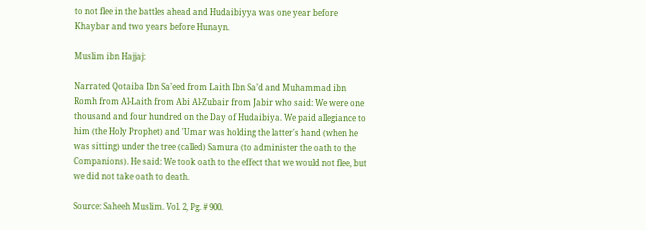to not flee in the battles ahead and Hudaibiyya was one year before Khaybar and two years before Hunayn.

Muslim ibn Hajjaj:

Narrated Qotaiba Ibn Sa’eed from Laith Ibn Sa’d and Muhammad ibn Romh from Al-Laith from Abi Al-Zubair from Jabir who said: We were one thousand and four hundred on the Day of Hudaibiya. We paid allegiance to him (the Holy Prophet) and 'Umar was holding the latter's hand (when he was sitting) under the tree (called) Samura (to administer the oath to the Companions). He said: We took oath to the effect that we would not flee, but we did not take oath to death.

Source: Saheeh Muslim. Vol. 2, Pg. # 900.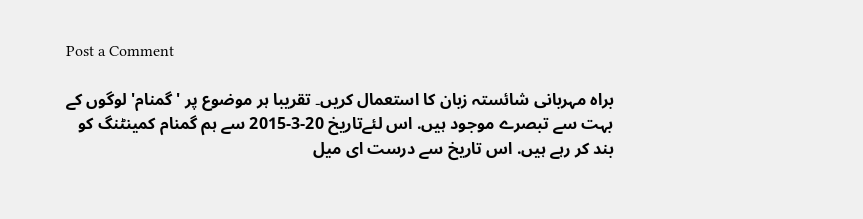Post a Comment

براہ مہربانی شائستہ زبان کا استعمال کریں۔ تقریبا ہر موضوع پر 'گمنام' لوگوں کے بہت سے تبصرے موجود ہیں. اس لئےتاریخ 20-3-2015 سے ہم گمنام کمینٹنگ کو بند کر رہے ہیں. اس تاریخ سے درست ای میل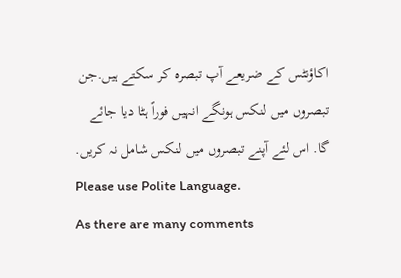اکاؤنٹس کے ضریعے آپ تبصرہ کر سکتے ہیں.جن تبصروں میں لنکس ہونگے انہیں فوراً ہٹا دیا جائے گا. اس لئے آپنے تبصروں میں لنکس شامل نہ کریں.
Please use Polite Language.
As there are many comments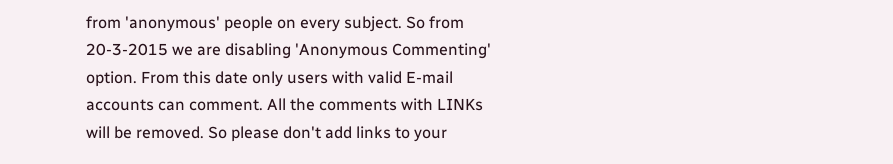from 'anonymous' people on every subject. So from 20-3-2015 we are disabling 'Anonymous Commenting' option. From this date only users with valid E-mail accounts can comment. All the comments with LINKs will be removed. So please don't add links to your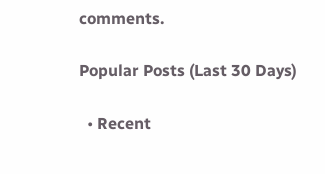comments.

Popular Posts (Last 30 Days)

  • Recent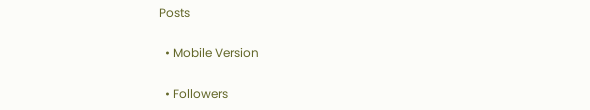Posts

  • Mobile Version

  • Followers